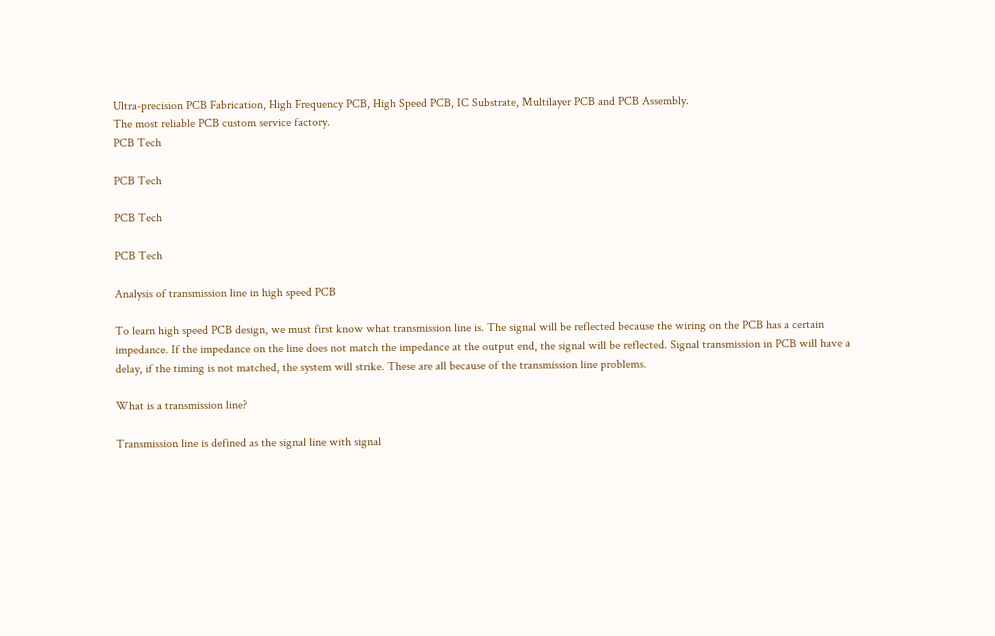Ultra-precision PCB Fabrication, High Frequency PCB, High Speed PCB, IC Substrate, Multilayer PCB and PCB Assembly.
The most reliable PCB custom service factory.
PCB Tech

PCB Tech

PCB Tech

PCB Tech

Analysis of transmission line in high speed PCB

To learn high speed PCB design, we must first know what transmission line is. The signal will be reflected because the wiring on the PCB has a certain impedance. If the impedance on the line does not match the impedance at the output end, the signal will be reflected. Signal transmission in PCB will have a delay, if the timing is not matched, the system will strike. These are all because of the transmission line problems.

What is a transmission line?

Transmission line is defined as the signal line with signal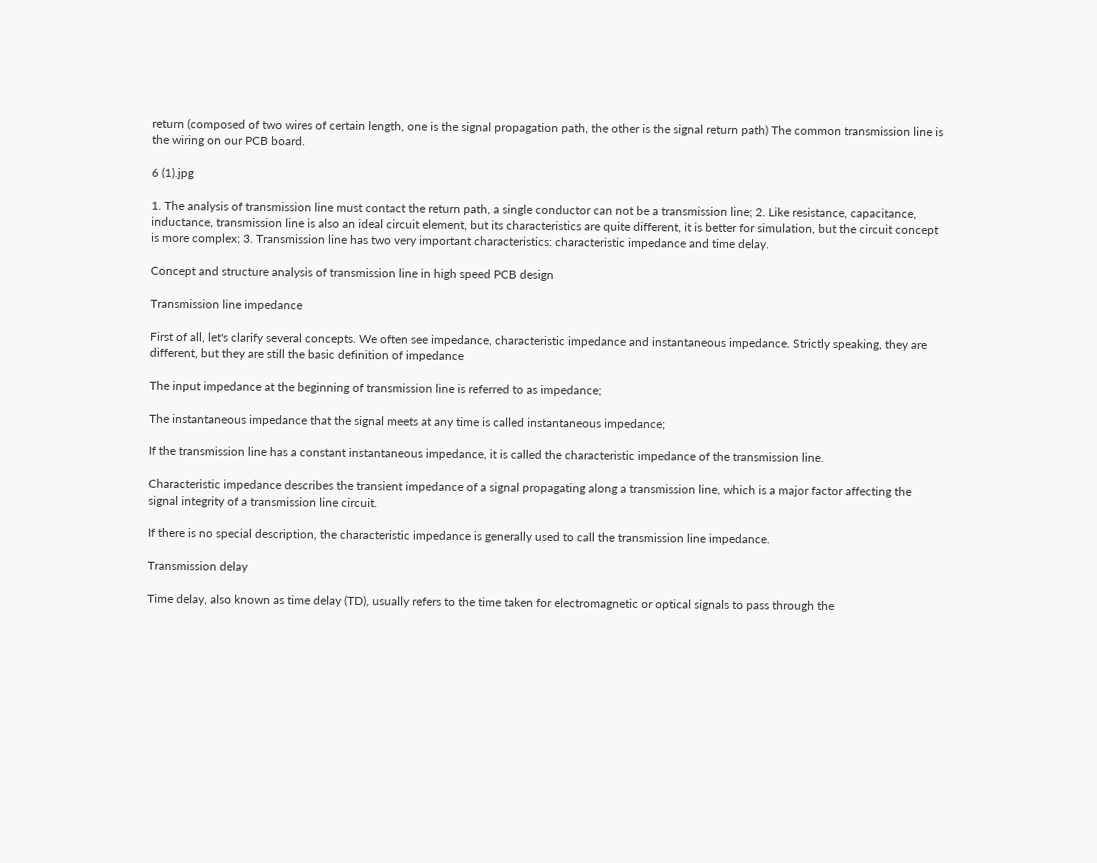return (composed of two wires of certain length, one is the signal propagation path, the other is the signal return path) The common transmission line is the wiring on our PCB board.

6 (1).jpg

1. The analysis of transmission line must contact the return path, a single conductor can not be a transmission line; 2. Like resistance, capacitance, inductance, transmission line is also an ideal circuit element, but its characteristics are quite different, it is better for simulation, but the circuit concept is more complex; 3. Transmission line has two very important characteristics: characteristic impedance and time delay.

Concept and structure analysis of transmission line in high speed PCB design

Transmission line impedance

First of all, let's clarify several concepts. We often see impedance, characteristic impedance and instantaneous impedance. Strictly speaking, they are different, but they are still the basic definition of impedance

The input impedance at the beginning of transmission line is referred to as impedance;

The instantaneous impedance that the signal meets at any time is called instantaneous impedance;

If the transmission line has a constant instantaneous impedance, it is called the characteristic impedance of the transmission line.

Characteristic impedance describes the transient impedance of a signal propagating along a transmission line, which is a major factor affecting the signal integrity of a transmission line circuit.

If there is no special description, the characteristic impedance is generally used to call the transmission line impedance.

Transmission delay

Time delay, also known as time delay (TD), usually refers to the time taken for electromagnetic or optical signals to pass through the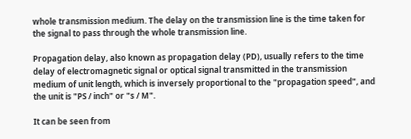whole transmission medium. The delay on the transmission line is the time taken for the signal to pass through the whole transmission line.

Propagation delay, also known as propagation delay (PD), usually refers to the time delay of electromagnetic signal or optical signal transmitted in the transmission medium of unit length, which is inversely proportional to the "propagation speed", and the unit is "PS / inch" or "s / M".

It can be seen from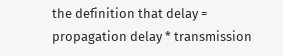the definition that delay = propagation delay * transmission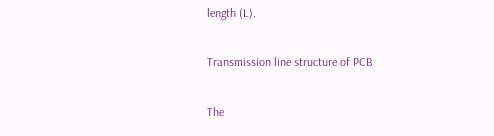length (L).

Transmission line structure of PCB

The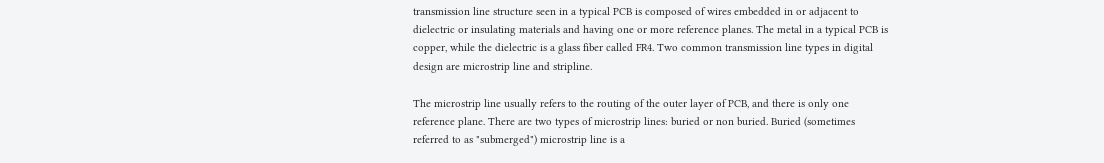transmission line structure seen in a typical PCB is composed of wires embedded in or adjacent to dielectric or insulating materials and having one or more reference planes. The metal in a typical PCB is copper, while the dielectric is a glass fiber called FR4. Two common transmission line types in digital design are microstrip line and stripline.

The microstrip line usually refers to the routing of the outer layer of PCB, and there is only one reference plane. There are two types of microstrip lines: buried or non buried. Buried (sometimes referred to as "submerged") microstrip line is a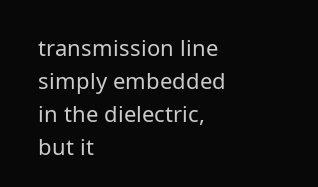transmission line simply embedded in the dielectric, but it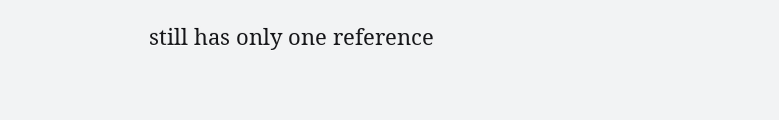still has only one reference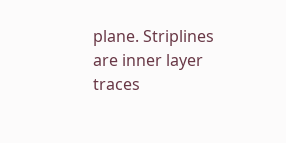plane. Striplines are inner layer traces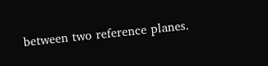between two reference planes.